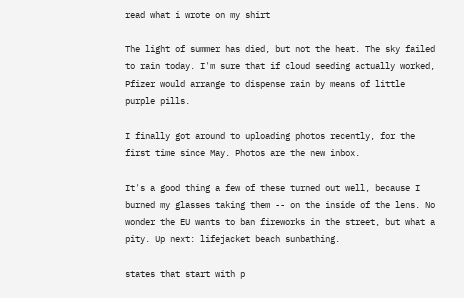read what i wrote on my shirt

The light of summer has died, but not the heat. The sky failed to rain today. I'm sure that if cloud seeding actually worked, Pfizer would arrange to dispense rain by means of little purple pills.

I finally got around to uploading photos recently, for the first time since May. Photos are the new inbox.

It's a good thing a few of these turned out well, because I burned my glasses taking them -- on the inside of the lens. No wonder the EU wants to ban fireworks in the street, but what a pity. Up next: lifejacket beach sunbathing.

states that start with p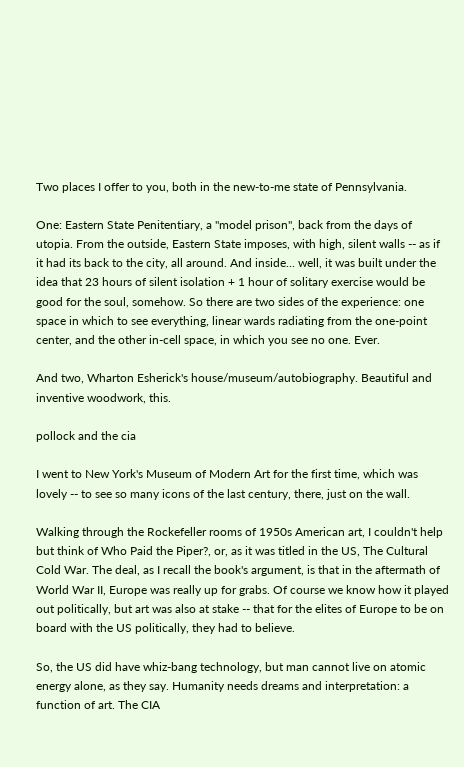Two places I offer to you, both in the new-to-me state of Pennsylvania.

One: Eastern State Penitentiary, a "model prison", back from the days of utopia. From the outside, Eastern State imposes, with high, silent walls -- as if it had its back to the city, all around. And inside... well, it was built under the idea that 23 hours of silent isolation + 1 hour of solitary exercise would be good for the soul, somehow. So there are two sides of the experience: one space in which to see everything, linear wards radiating from the one-point center, and the other in-cell space, in which you see no one. Ever.

And two, Wharton Esherick's house/museum/autobiography. Beautiful and inventive woodwork, this.

pollock and the cia

I went to New York's Museum of Modern Art for the first time, which was lovely -- to see so many icons of the last century, there, just on the wall.

Walking through the Rockefeller rooms of 1950s American art, I couldn't help but think of Who Paid the Piper?, or, as it was titled in the US, The Cultural Cold War. The deal, as I recall the book's argument, is that in the aftermath of World War II, Europe was really up for grabs. Of course we know how it played out politically, but art was also at stake -- that for the elites of Europe to be on board with the US politically, they had to believe.

So, the US did have whiz-bang technology, but man cannot live on atomic energy alone, as they say. Humanity needs dreams and interpretation: a function of art. The CIA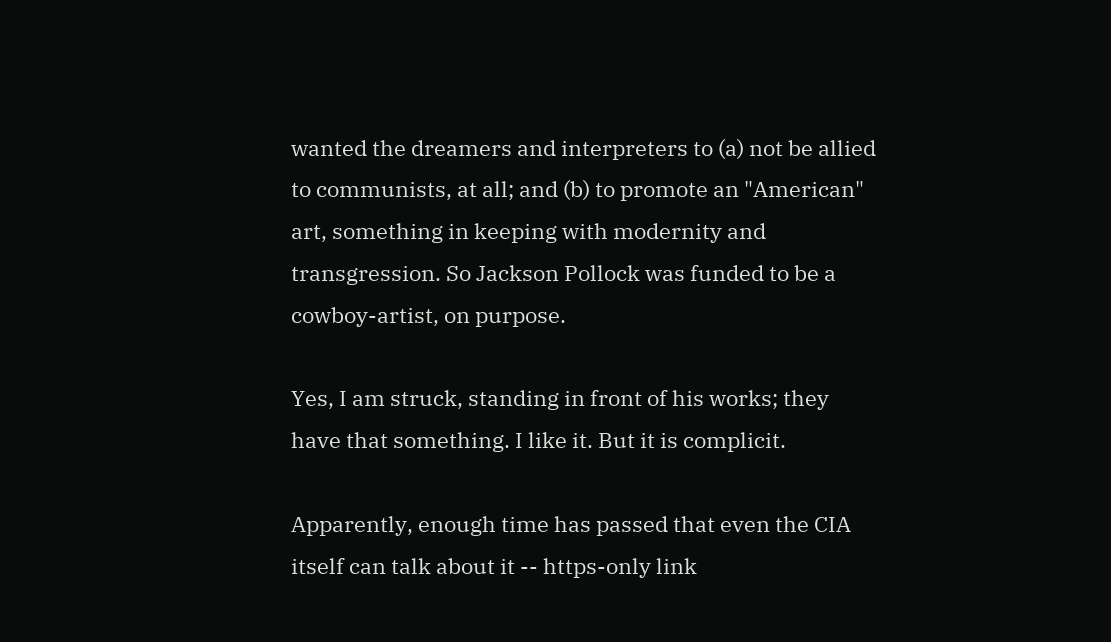wanted the dreamers and interpreters to (a) not be allied to communists, at all; and (b) to promote an "American" art, something in keeping with modernity and transgression. So Jackson Pollock was funded to be a cowboy-artist, on purpose.

Yes, I am struck, standing in front of his works; they have that something. I like it. But it is complicit.

Apparently, enough time has passed that even the CIA itself can talk about it -- https-only link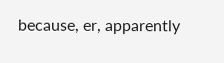because, er, apparently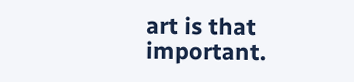art is that important.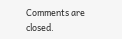Comments are closed.